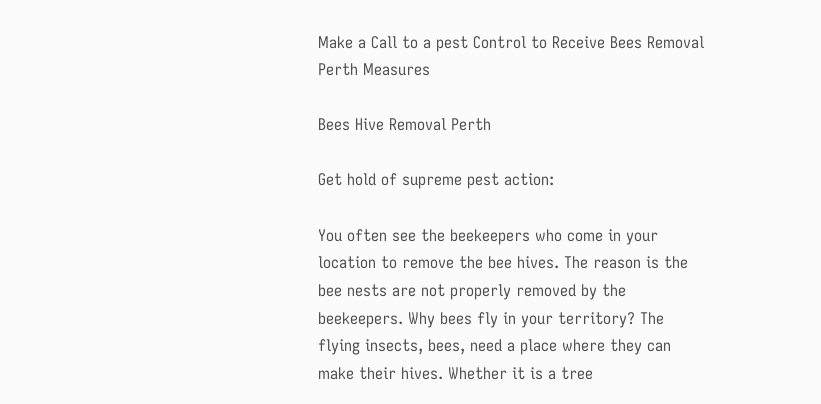Make a Call to a pest Control to Receive Bees Removal Perth Measures

Bees Hive Removal Perth

Get hold of supreme pest action:

You often see the beekeepers who come in your location to remove the bee hives. The reason is the bee nests are not properly removed by the beekeepers. Why bees fly in your territory? The flying insects, bees, need a place where they can make their hives. Whether it is a tree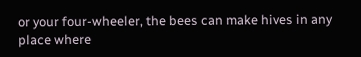or your four-wheeler, the bees can make hives in any place where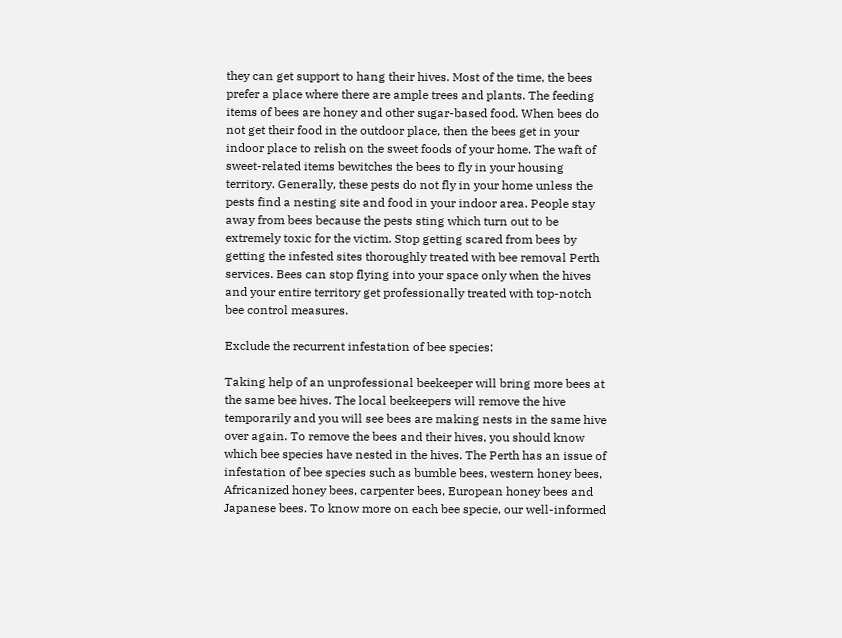they can get support to hang their hives. Most of the time, the bees prefer a place where there are ample trees and plants. The feeding items of bees are honey and other sugar-based food. When bees do not get their food in the outdoor place, then the bees get in your indoor place to relish on the sweet foods of your home. The waft of sweet-related items bewitches the bees to fly in your housing territory. Generally, these pests do not fly in your home unless the pests find a nesting site and food in your indoor area. People stay away from bees because the pests sting which turn out to be extremely toxic for the victim. Stop getting scared from bees by getting the infested sites thoroughly treated with bee removal Perth services. Bees can stop flying into your space only when the hives and your entire territory get professionally treated with top-notch bee control measures.

Exclude the recurrent infestation of bee species:

Taking help of an unprofessional beekeeper will bring more bees at the same bee hives. The local beekeepers will remove the hive temporarily and you will see bees are making nests in the same hive over again. To remove the bees and their hives, you should know which bee species have nested in the hives. The Perth has an issue of infestation of bee species such as bumble bees, western honey bees, Africanized honey bees, carpenter bees, European honey bees and Japanese bees. To know more on each bee specie, our well-informed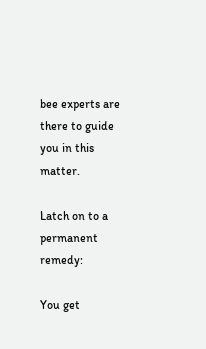bee experts are there to guide you in this matter.

Latch on to a permanent remedy:

You get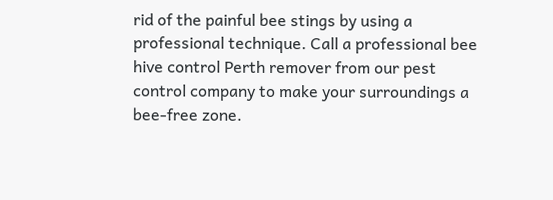rid of the painful bee stings by using a professional technique. Call a professional bee hive control Perth remover from our pest control company to make your surroundings a bee-free zone.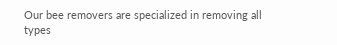Our bee removers are specialized in removing all types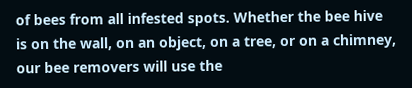of bees from all infested spots. Whether the bee hive is on the wall, on an object, on a tree, or on a chimney, our bee removers will use the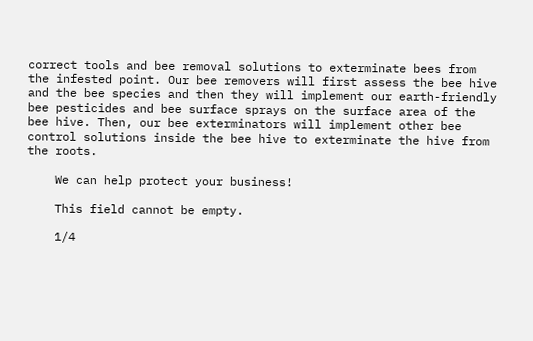correct tools and bee removal solutions to exterminate bees from the infested point. Our bee removers will first assess the bee hive and the bee species and then they will implement our earth-friendly bee pesticides and bee surface sprays on the surface area of the bee hive. Then, our bee exterminators will implement other bee control solutions inside the bee hive to exterminate the hive from the roots.

    We can help protect your business!

    This field cannot be empty.

    1/4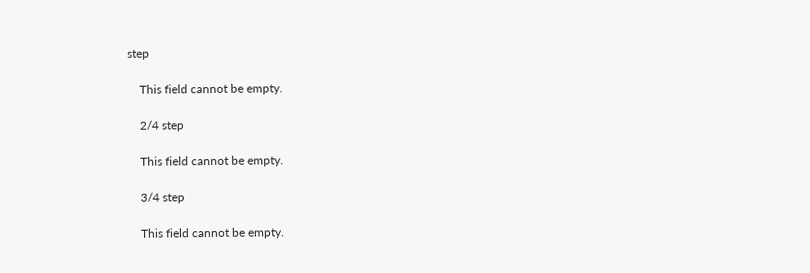step

    This field cannot be empty.

    2/4 step

    This field cannot be empty.

    3/4 step

    This field cannot be empty.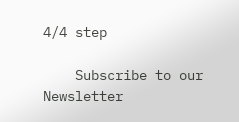4/4 step

    Subscribe to our Newsletter